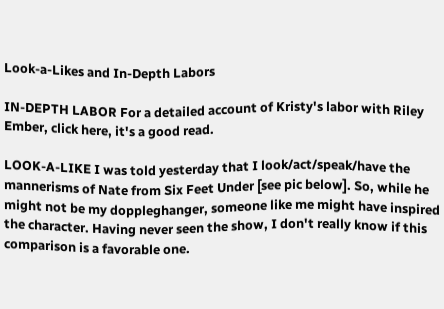Look-a-Likes and In-Depth Labors

IN-DEPTH LABOR For a detailed account of Kristy's labor with Riley Ember, click here, it's a good read.

LOOK-A-LIKE I was told yesterday that I look/act/speak/have the mannerisms of Nate from Six Feet Under [see pic below]. So, while he might not be my doppleghanger, someone like me might have inspired the character. Having never seen the show, I don't really know if this comparison is a favorable one.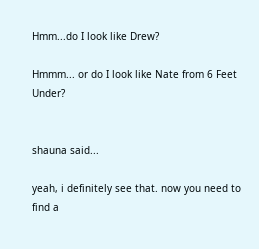Hmm...do I look like Drew?

Hmmm... or do I look like Nate from 6 Feet Under?


shauna said...

yeah, i definitely see that. now you need to find a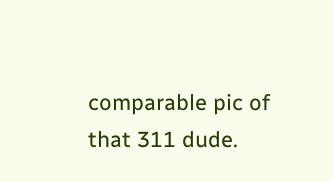comparable pic of that 311 dude.